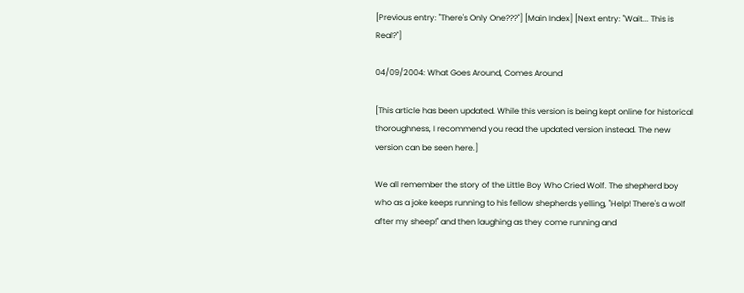[Previous entry: "There's Only One???"] [Main Index] [Next entry: "Wait... This is Real?"]

04/09/2004: What Goes Around, Comes Around

[This article has been updated. While this version is being kept online for historical thoroughness, I recommend you read the updated version instead. The new version can be seen here.]

We all remember the story of the Little Boy Who Cried Wolf. The shepherd boy who as a joke keeps running to his fellow shepherds yelling, "Help! There's a wolf after my sheep!" and then laughing as they come running and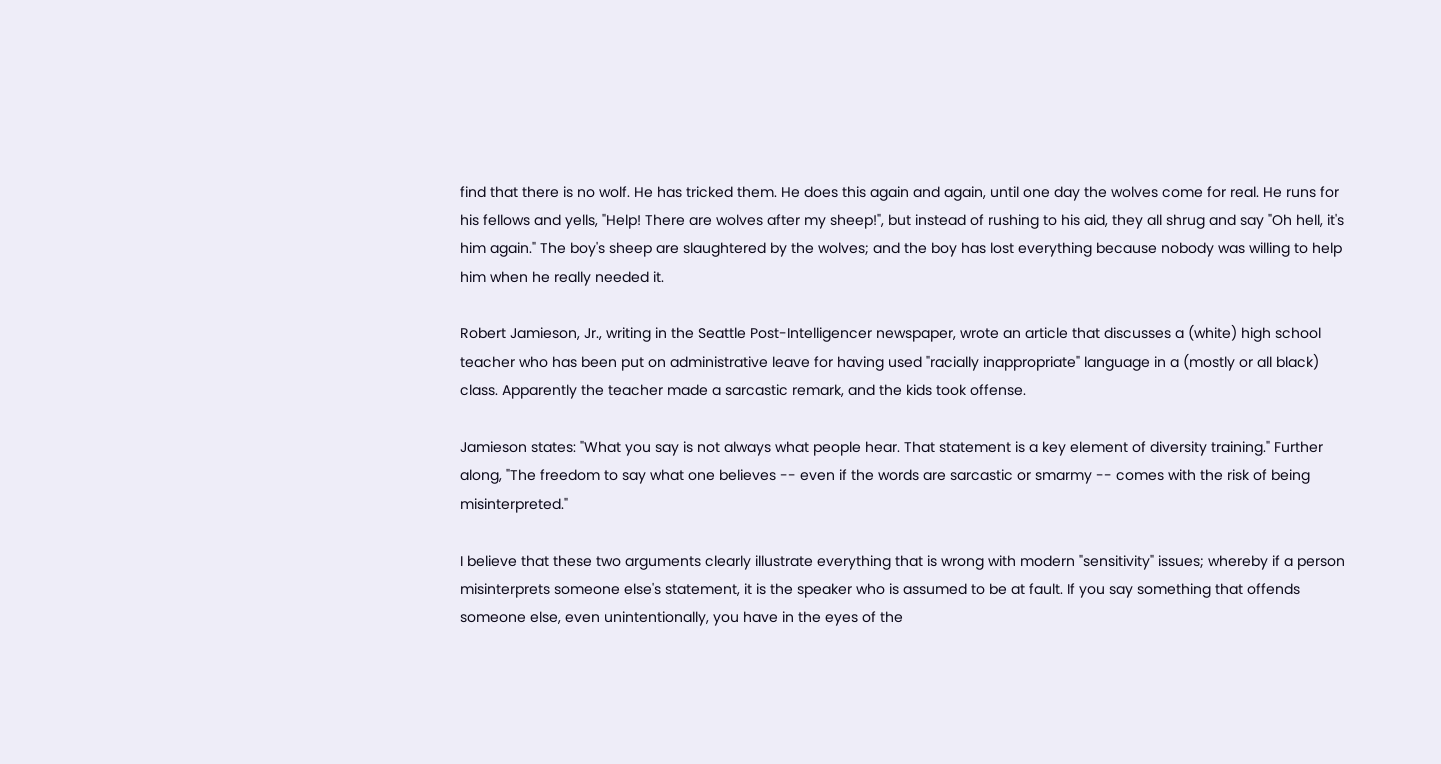find that there is no wolf. He has tricked them. He does this again and again, until one day the wolves come for real. He runs for his fellows and yells, "Help! There are wolves after my sheep!", but instead of rushing to his aid, they all shrug and say "Oh hell, it's him again." The boy's sheep are slaughtered by the wolves; and the boy has lost everything because nobody was willing to help him when he really needed it.

Robert Jamieson, Jr., writing in the Seattle Post-Intelligencer newspaper, wrote an article that discusses a (white) high school teacher who has been put on administrative leave for having used "racially inappropriate" language in a (mostly or all black) class. Apparently the teacher made a sarcastic remark, and the kids took offense.

Jamieson states: "What you say is not always what people hear. That statement is a key element of diversity training." Further along, "The freedom to say what one believes -- even if the words are sarcastic or smarmy -- comes with the risk of being misinterpreted."

I believe that these two arguments clearly illustrate everything that is wrong with modern "sensitivity" issues; whereby if a person misinterprets someone else's statement, it is the speaker who is assumed to be at fault. If you say something that offends someone else, even unintentionally, you have in the eyes of the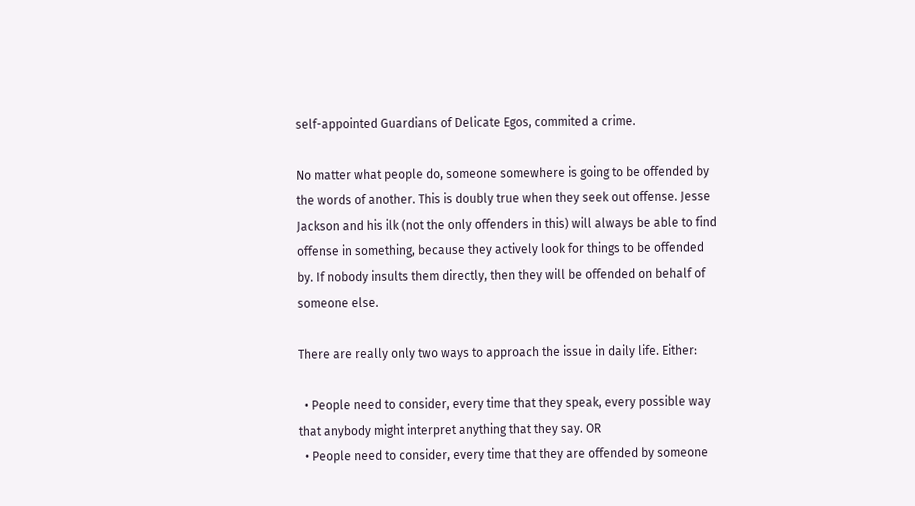self-appointed Guardians of Delicate Egos, commited a crime.

No matter what people do, someone somewhere is going to be offended by the words of another. This is doubly true when they seek out offense. Jesse Jackson and his ilk (not the only offenders in this) will always be able to find offense in something, because they actively look for things to be offended by. If nobody insults them directly, then they will be offended on behalf of someone else.

There are really only two ways to approach the issue in daily life. Either:

  • People need to consider, every time that they speak, every possible way that anybody might interpret anything that they say. OR
  • People need to consider, every time that they are offended by someone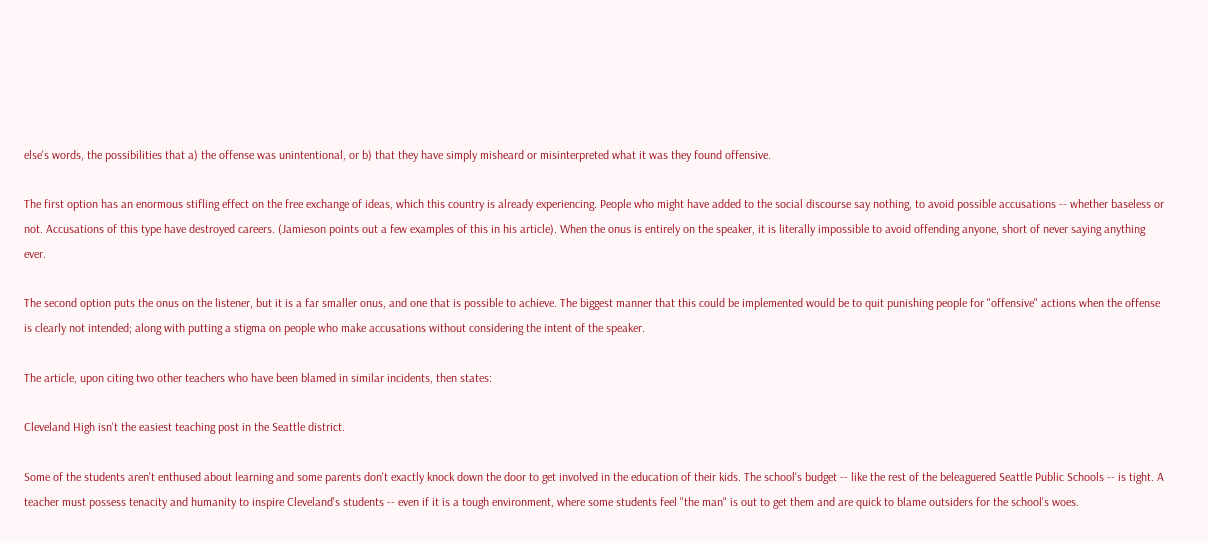else's words, the possibilities that a) the offense was unintentional, or b) that they have simply misheard or misinterpreted what it was they found offensive.

The first option has an enormous stifling effect on the free exchange of ideas, which this country is already experiencing. People who might have added to the social discourse say nothing, to avoid possible accusations -- whether baseless or not. Accusations of this type have destroyed careers. (Jamieson points out a few examples of this in his article). When the onus is entirely on the speaker, it is literally impossible to avoid offending anyone, short of never saying anything ever.

The second option puts the onus on the listener, but it is a far smaller onus, and one that is possible to achieve. The biggest manner that this could be implemented would be to quit punishing people for "offensive" actions when the offense is clearly not intended; along with putting a stigma on people who make accusations without considering the intent of the speaker.

The article, upon citing two other teachers who have been blamed in similar incidents, then states:

Cleveland High isn't the easiest teaching post in the Seattle district.

Some of the students aren't enthused about learning and some parents don't exactly knock down the door to get involved in the education of their kids. The school's budget -- like the rest of the beleaguered Seattle Public Schools -- is tight. A teacher must possess tenacity and humanity to inspire Cleveland's students -- even if it is a tough environment, where some students feel "the man" is out to get them and are quick to blame outsiders for the school's woes.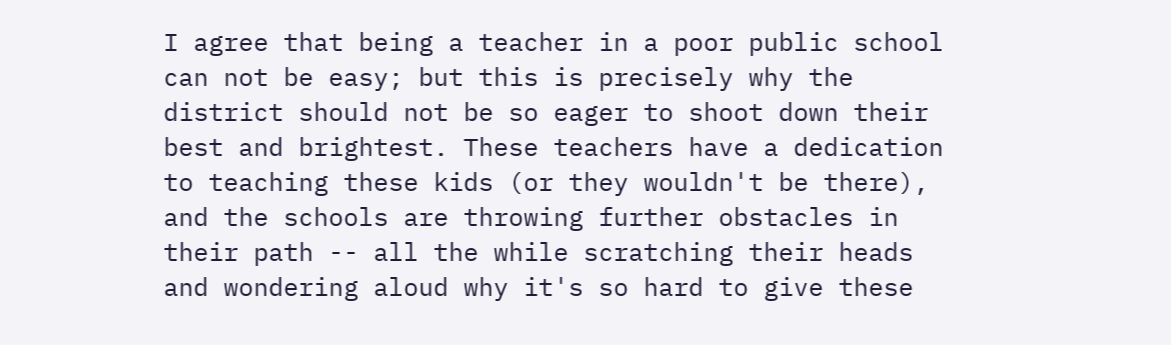I agree that being a teacher in a poor public school can not be easy; but this is precisely why the district should not be so eager to shoot down their best and brightest. These teachers have a dedication to teaching these kids (or they wouldn't be there), and the schools are throwing further obstacles in their path -- all the while scratching their heads and wondering aloud why it's so hard to give these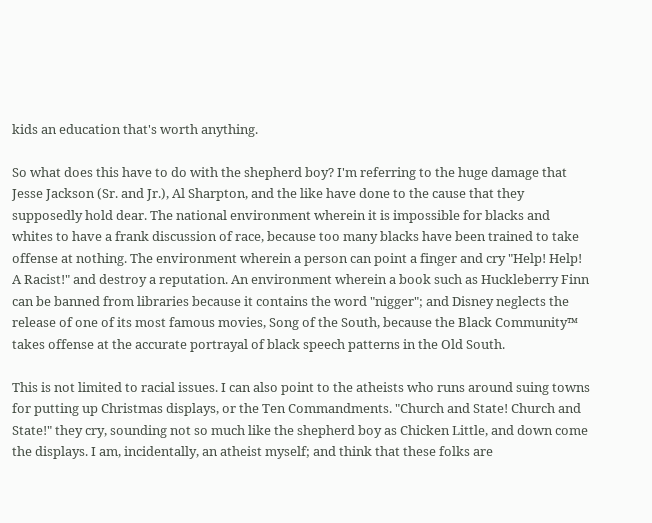kids an education that's worth anything.

So what does this have to do with the shepherd boy? I'm referring to the huge damage that Jesse Jackson (Sr. and Jr.), Al Sharpton, and the like have done to the cause that they supposedly hold dear. The national environment wherein it is impossible for blacks and whites to have a frank discussion of race, because too many blacks have been trained to take offense at nothing. The environment wherein a person can point a finger and cry "Help! Help! A Racist!" and destroy a reputation. An environment wherein a book such as Huckleberry Finn can be banned from libraries because it contains the word "nigger"; and Disney neglects the release of one of its most famous movies, Song of the South, because the Black Community™ takes offense at the accurate portrayal of black speech patterns in the Old South.

This is not limited to racial issues. I can also point to the atheists who runs around suing towns for putting up Christmas displays, or the Ten Commandments. "Church and State! Church and State!" they cry, sounding not so much like the shepherd boy as Chicken Little, and down come the displays. I am, incidentally, an atheist myself; and think that these folks are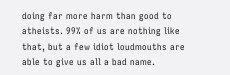doing far more harm than good to atheists. 99% of us are nothing like that, but a few idiot loudmouths are able to give us all a bad name.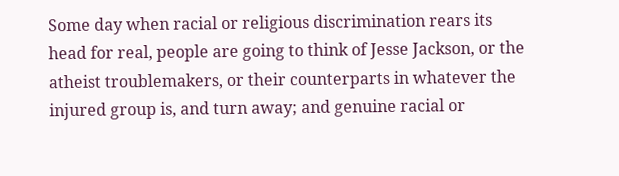Some day when racial or religious discrimination rears its head for real, people are going to think of Jesse Jackson, or the atheist troublemakers, or their counterparts in whatever the injured group is, and turn away; and genuine racial or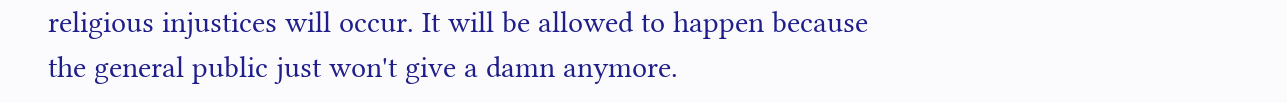religious injustices will occur. It will be allowed to happen because the general public just won't give a damn anymore.